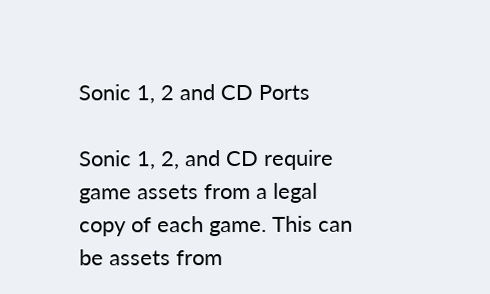Sonic 1, 2 and CD Ports

Sonic 1, 2, and CD require game assets from a legal copy of each game. This can be assets from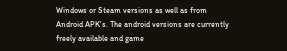Windows or Steam versions as well as from Android APK’s. The android versions are currently freely available and game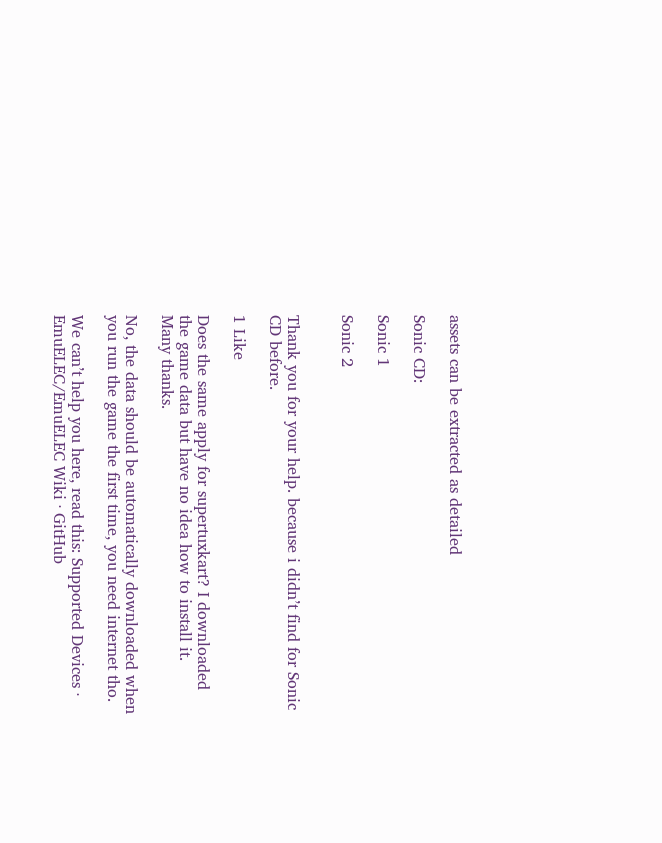assets can be extracted as detailed

Sonic CD:

Sonic 1

Sonic 2


Thank you for your help. because i didn’t find for Sonic CD before.

1 Like

Does the same apply for supertuxkart? I downloaded the game data but have no idea how to install it.
Many thanks.

No, the data should be automatically downloaded when you run the game the first time, you need internet tho.

We can’t help you here, read this: Supported Devices · EmuELEC/EmuELEC Wiki · GitHub